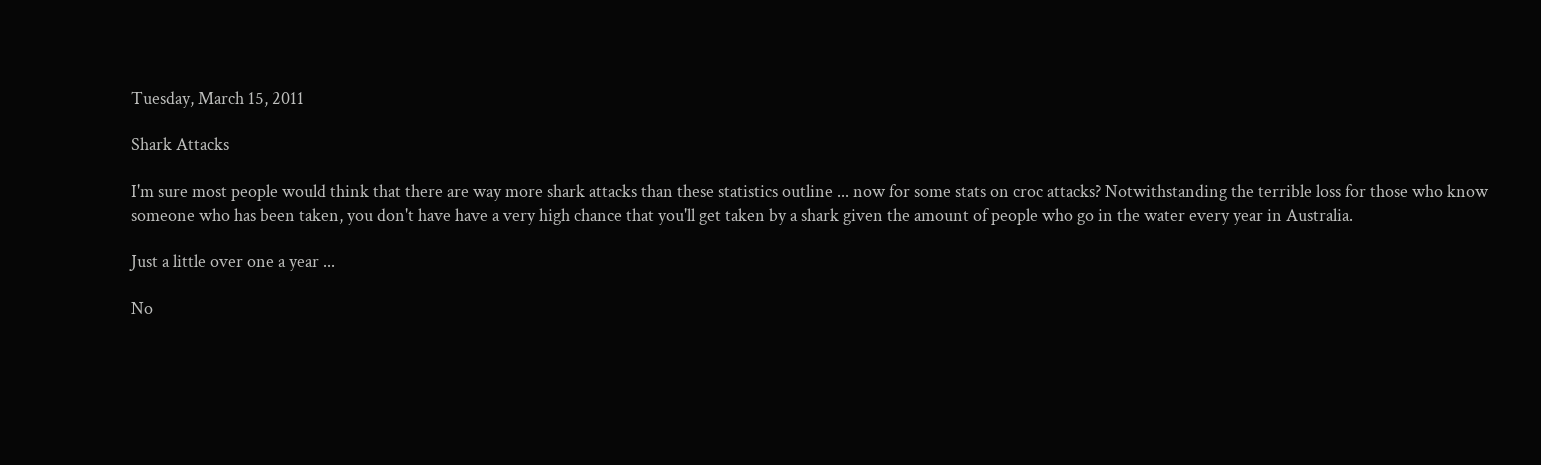Tuesday, March 15, 2011

Shark Attacks

I'm sure most people would think that there are way more shark attacks than these statistics outline ... now for some stats on croc attacks? Notwithstanding the terrible loss for those who know someone who has been taken, you don't have have a very high chance that you'll get taken by a shark given the amount of people who go in the water every year in Australia.

Just a little over one a year ...

No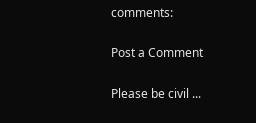comments:

Post a Comment

Please be civil ...